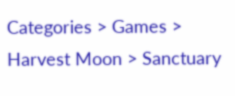Categories > Games > Harvest Moon > Sanctuary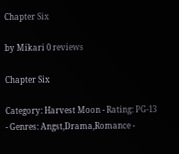Chapter Six

by Mikari 0 reviews

Chapter Six

Category: Harvest Moon - Rating: PG-13 - Genres: Angst,Drama,Romance -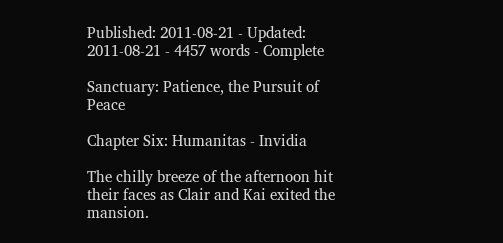Published: 2011-08-21 - Updated: 2011-08-21 - 4457 words - Complete

Sanctuary: Patience, the Pursuit of Peace

Chapter Six: Humanitas - Invidia

The chilly breeze of the afternoon hit their faces as Clair and Kai exited the mansion.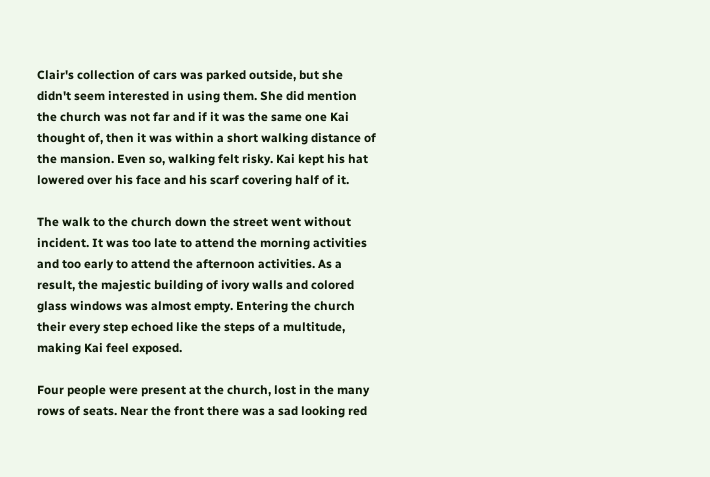Clair's collection of cars was parked outside, but she didn't seem interested in using them. She did mention the church was not far and if it was the same one Kai thought of, then it was within a short walking distance of the mansion. Even so, walking felt risky. Kai kept his hat lowered over his face and his scarf covering half of it.

The walk to the church down the street went without incident. It was too late to attend the morning activities and too early to attend the afternoon activities. As a result, the majestic building of ivory walls and colored glass windows was almost empty. Entering the church their every step echoed like the steps of a multitude, making Kai feel exposed.

Four people were present at the church, lost in the many rows of seats. Near the front there was a sad looking red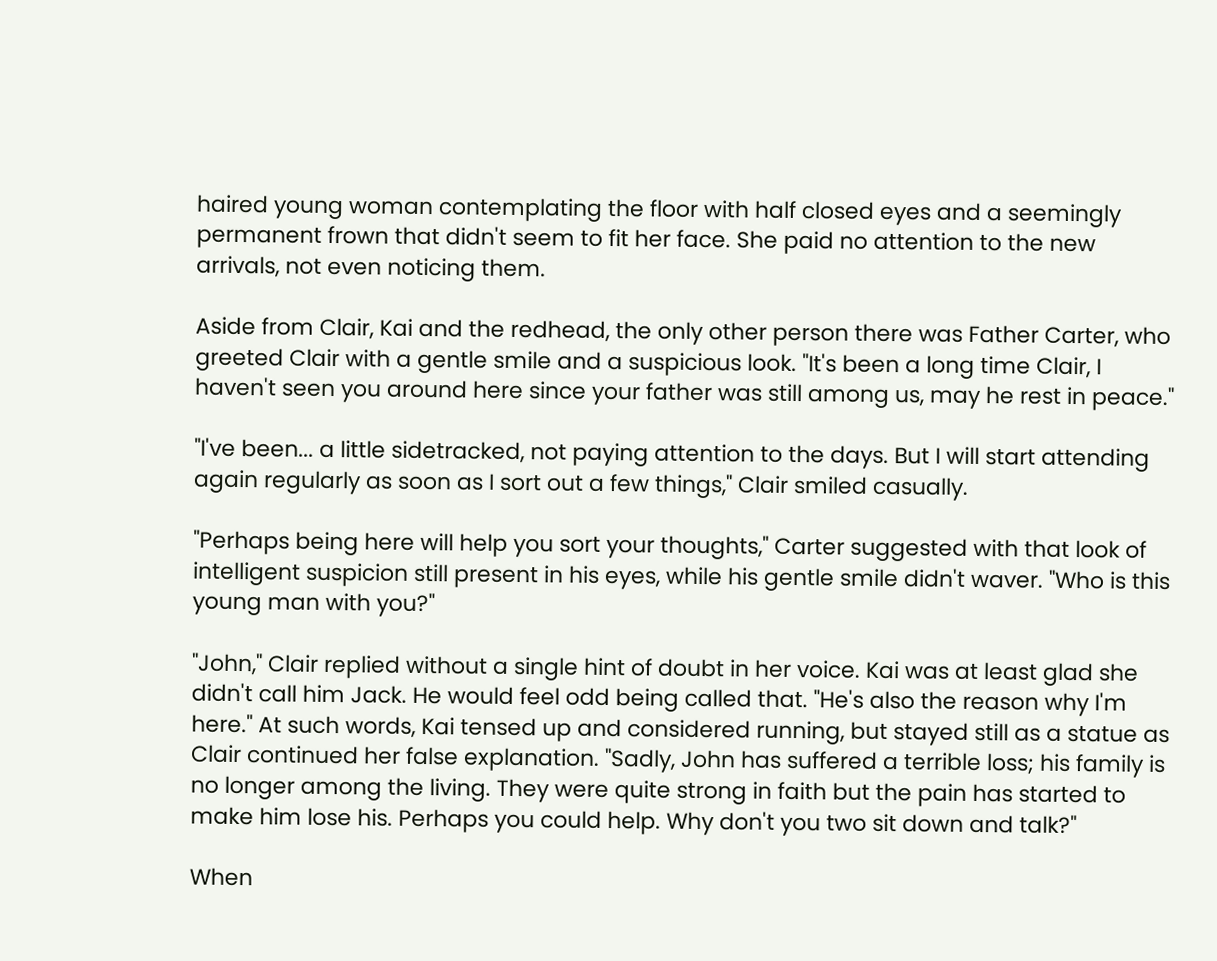haired young woman contemplating the floor with half closed eyes and a seemingly permanent frown that didn't seem to fit her face. She paid no attention to the new arrivals, not even noticing them.

Aside from Clair, Kai and the redhead, the only other person there was Father Carter, who greeted Clair with a gentle smile and a suspicious look. "It's been a long time Clair, I haven't seen you around here since your father was still among us, may he rest in peace."

"I've been... a little sidetracked, not paying attention to the days. But I will start attending again regularly as soon as I sort out a few things," Clair smiled casually.

"Perhaps being here will help you sort your thoughts," Carter suggested with that look of intelligent suspicion still present in his eyes, while his gentle smile didn't waver. "Who is this young man with you?"

"John," Clair replied without a single hint of doubt in her voice. Kai was at least glad she didn't call him Jack. He would feel odd being called that. "He's also the reason why I'm here." At such words, Kai tensed up and considered running, but stayed still as a statue as Clair continued her false explanation. "Sadly, John has suffered a terrible loss; his family is no longer among the living. They were quite strong in faith but the pain has started to make him lose his. Perhaps you could help. Why don't you two sit down and talk?"

When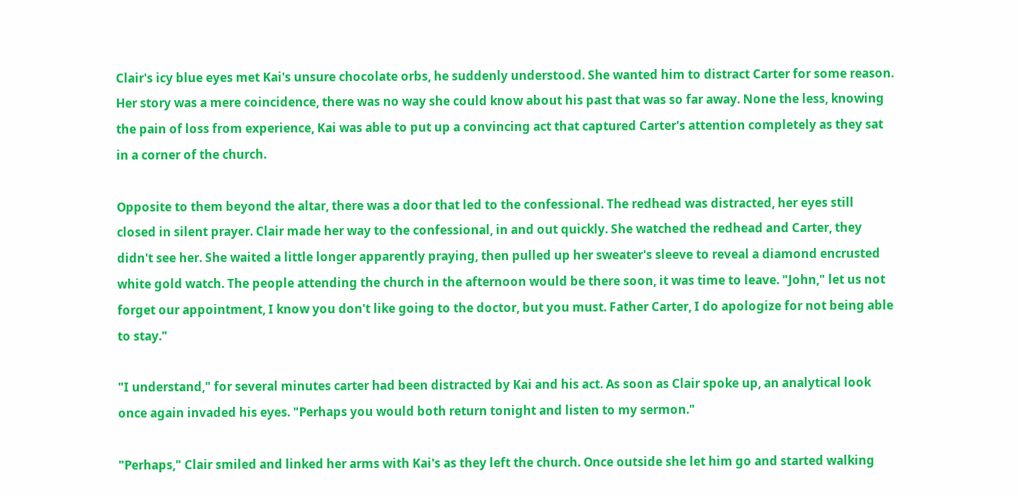Clair's icy blue eyes met Kai's unsure chocolate orbs, he suddenly understood. She wanted him to distract Carter for some reason. Her story was a mere coincidence, there was no way she could know about his past that was so far away. None the less, knowing the pain of loss from experience, Kai was able to put up a convincing act that captured Carter's attention completely as they sat in a corner of the church.

Opposite to them beyond the altar, there was a door that led to the confessional. The redhead was distracted, her eyes still closed in silent prayer. Clair made her way to the confessional, in and out quickly. She watched the redhead and Carter, they didn't see her. She waited a little longer apparently praying, then pulled up her sweater's sleeve to reveal a diamond encrusted white gold watch. The people attending the church in the afternoon would be there soon, it was time to leave. "John," let us not forget our appointment, I know you don't like going to the doctor, but you must. Father Carter, I do apologize for not being able to stay."

"I understand," for several minutes carter had been distracted by Kai and his act. As soon as Clair spoke up, an analytical look once again invaded his eyes. "Perhaps you would both return tonight and listen to my sermon."

"Perhaps," Clair smiled and linked her arms with Kai's as they left the church. Once outside she let him go and started walking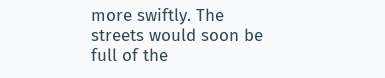more swiftly. The streets would soon be full of the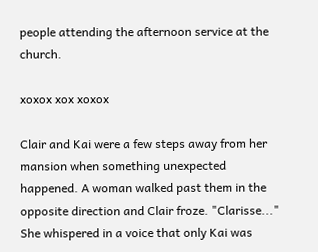people attending the afternoon service at the church.

xoxox xox xoxox

Clair and Kai were a few steps away from her mansion when something unexpected happened. A woman walked past them in the opposite direction and Clair froze. "Clarisse..." She whispered in a voice that only Kai was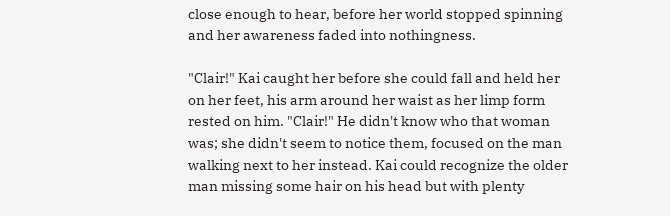close enough to hear, before her world stopped spinning and her awareness faded into nothingness.

"Clair!" Kai caught her before she could fall and held her on her feet, his arm around her waist as her limp form rested on him. "Clair!" He didn't know who that woman was; she didn't seem to notice them, focused on the man walking next to her instead. Kai could recognize the older man missing some hair on his head but with plenty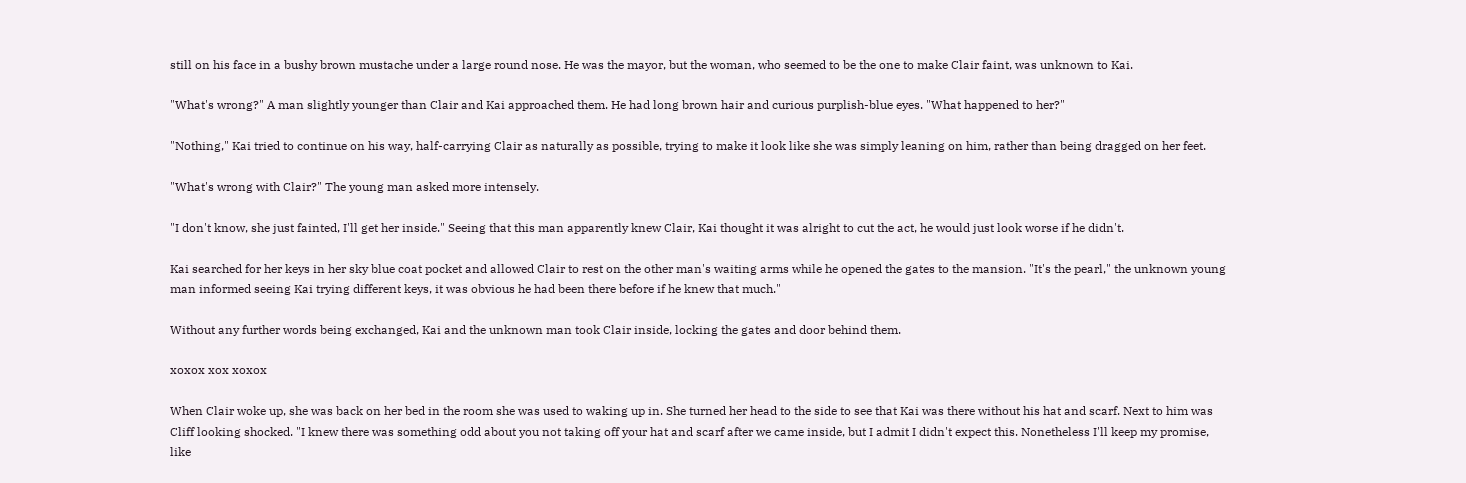still on his face in a bushy brown mustache under a large round nose. He was the mayor, but the woman, who seemed to be the one to make Clair faint, was unknown to Kai.

"What's wrong?" A man slightly younger than Clair and Kai approached them. He had long brown hair and curious purplish-blue eyes. "What happened to her?"

"Nothing," Kai tried to continue on his way, half-carrying Clair as naturally as possible, trying to make it look like she was simply leaning on him, rather than being dragged on her feet.

"What's wrong with Clair?" The young man asked more intensely.

"I don't know, she just fainted, I'll get her inside." Seeing that this man apparently knew Clair, Kai thought it was alright to cut the act, he would just look worse if he didn't.

Kai searched for her keys in her sky blue coat pocket and allowed Clair to rest on the other man's waiting arms while he opened the gates to the mansion. "It's the pearl," the unknown young man informed seeing Kai trying different keys, it was obvious he had been there before if he knew that much."

Without any further words being exchanged, Kai and the unknown man took Clair inside, locking the gates and door behind them.

xoxox xox xoxox

When Clair woke up, she was back on her bed in the room she was used to waking up in. She turned her head to the side to see that Kai was there without his hat and scarf. Next to him was Cliff looking shocked. "I knew there was something odd about you not taking off your hat and scarf after we came inside, but I admit I didn't expect this. Nonetheless I'll keep my promise, like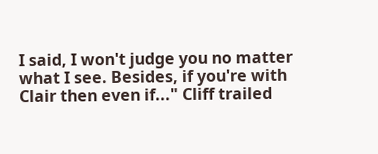I said, I won't judge you no matter what I see. Besides, if you're with Clair then even if..." Cliff trailed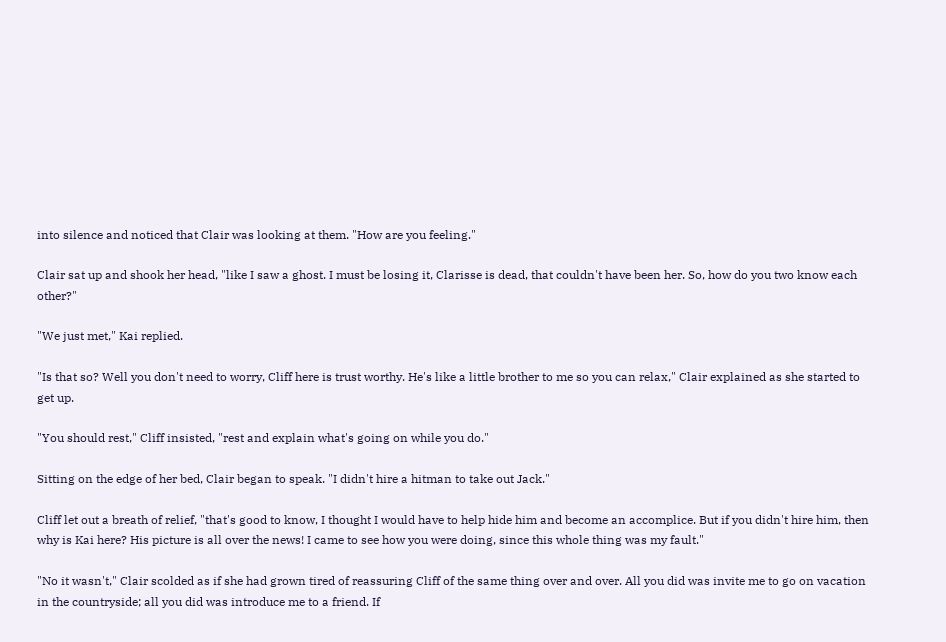into silence and noticed that Clair was looking at them. "How are you feeling."

Clair sat up and shook her head, "like I saw a ghost. I must be losing it, Clarisse is dead, that couldn't have been her. So, how do you two know each other?"

"We just met," Kai replied.

"Is that so? Well you don't need to worry, Cliff here is trust worthy. He's like a little brother to me so you can relax," Clair explained as she started to get up.

"You should rest," Cliff insisted, "rest and explain what's going on while you do."

Sitting on the edge of her bed, Clair began to speak. "I didn't hire a hitman to take out Jack."

Cliff let out a breath of relief, "that's good to know, I thought I would have to help hide him and become an accomplice. But if you didn't hire him, then why is Kai here? His picture is all over the news! I came to see how you were doing, since this whole thing was my fault."

"No it wasn't," Clair scolded as if she had grown tired of reassuring Cliff of the same thing over and over. All you did was invite me to go on vacation in the countryside; all you did was introduce me to a friend. If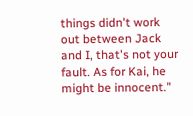things didn't work out between Jack and I, that's not your fault. As for Kai, he might be innocent."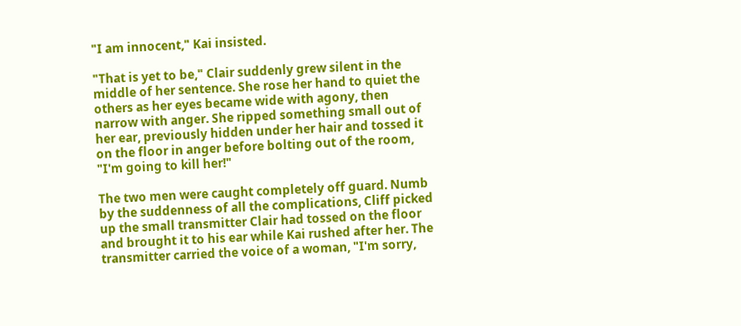"I am innocent," Kai insisted.

"That is yet to be," Clair suddenly grew silent in the middle of her sentence. She rose her hand to quiet the others as her eyes became wide with agony, then narrow with anger. She ripped something small out of her ear, previously hidden under her hair and tossed it on the floor in anger before bolting out of the room, "I'm going to kill her!"

The two men were caught completely off guard. Numb by the suddenness of all the complications, Cliff picked up the small transmitter Clair had tossed on the floor and brought it to his ear while Kai rushed after her. The transmitter carried the voice of a woman, "I'm sorry,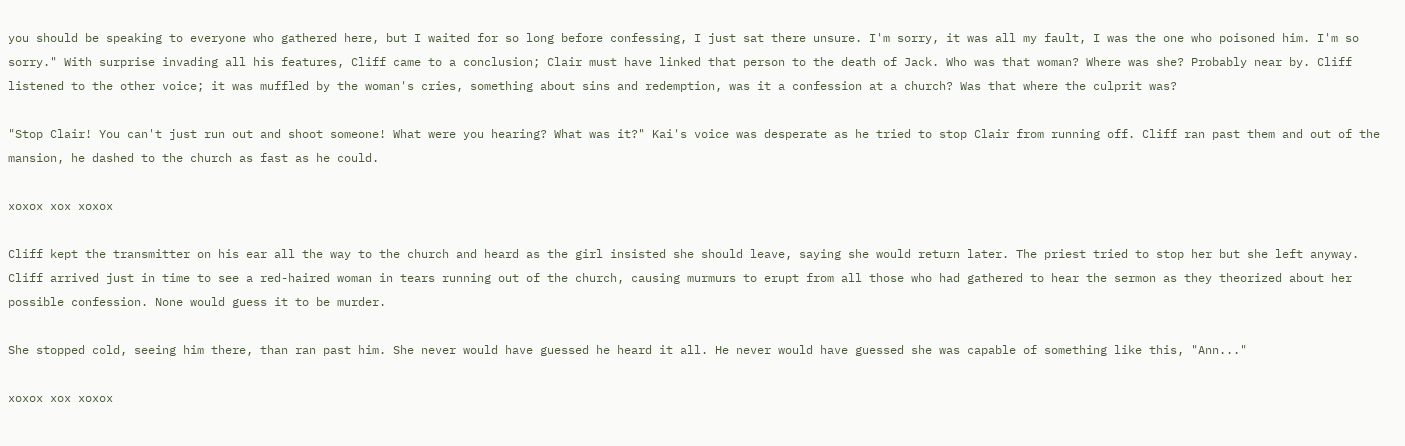you should be speaking to everyone who gathered here, but I waited for so long before confessing, I just sat there unsure. I'm sorry, it was all my fault, I was the one who poisoned him. I'm so sorry." With surprise invading all his features, Cliff came to a conclusion; Clair must have linked that person to the death of Jack. Who was that woman? Where was she? Probably near by. Cliff listened to the other voice; it was muffled by the woman's cries, something about sins and redemption, was it a confession at a church? Was that where the culprit was?

"Stop Clair! You can't just run out and shoot someone! What were you hearing? What was it?" Kai's voice was desperate as he tried to stop Clair from running off. Cliff ran past them and out of the mansion, he dashed to the church as fast as he could.

xoxox xox xoxox

Cliff kept the transmitter on his ear all the way to the church and heard as the girl insisted she should leave, saying she would return later. The priest tried to stop her but she left anyway. Cliff arrived just in time to see a red-haired woman in tears running out of the church, causing murmurs to erupt from all those who had gathered to hear the sermon as they theorized about her possible confession. None would guess it to be murder.

She stopped cold, seeing him there, than ran past him. She never would have guessed he heard it all. He never would have guessed she was capable of something like this, "Ann..."

xoxox xox xoxox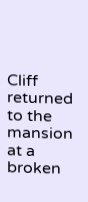Cliff returned to the mansion at a broken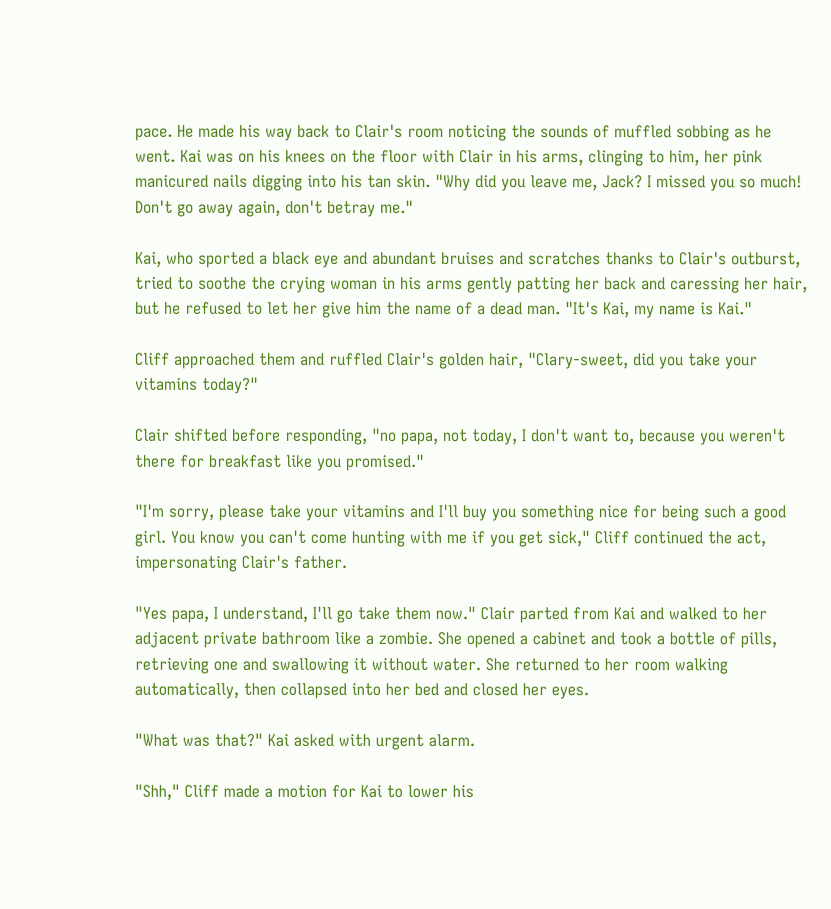pace. He made his way back to Clair's room noticing the sounds of muffled sobbing as he went. Kai was on his knees on the floor with Clair in his arms, clinging to him, her pink manicured nails digging into his tan skin. "Why did you leave me, Jack? I missed you so much! Don't go away again, don't betray me."

Kai, who sported a black eye and abundant bruises and scratches thanks to Clair's outburst, tried to soothe the crying woman in his arms gently patting her back and caressing her hair, but he refused to let her give him the name of a dead man. "It's Kai, my name is Kai."

Cliff approached them and ruffled Clair's golden hair, "Clary-sweet, did you take your vitamins today?"

Clair shifted before responding, "no papa, not today, I don't want to, because you weren't there for breakfast like you promised."

"I'm sorry, please take your vitamins and I'll buy you something nice for being such a good girl. You know you can't come hunting with me if you get sick," Cliff continued the act, impersonating Clair's father.

"Yes papa, I understand, I'll go take them now." Clair parted from Kai and walked to her adjacent private bathroom like a zombie. She opened a cabinet and took a bottle of pills, retrieving one and swallowing it without water. She returned to her room walking automatically, then collapsed into her bed and closed her eyes.

"What was that?" Kai asked with urgent alarm.

"Shh," Cliff made a motion for Kai to lower his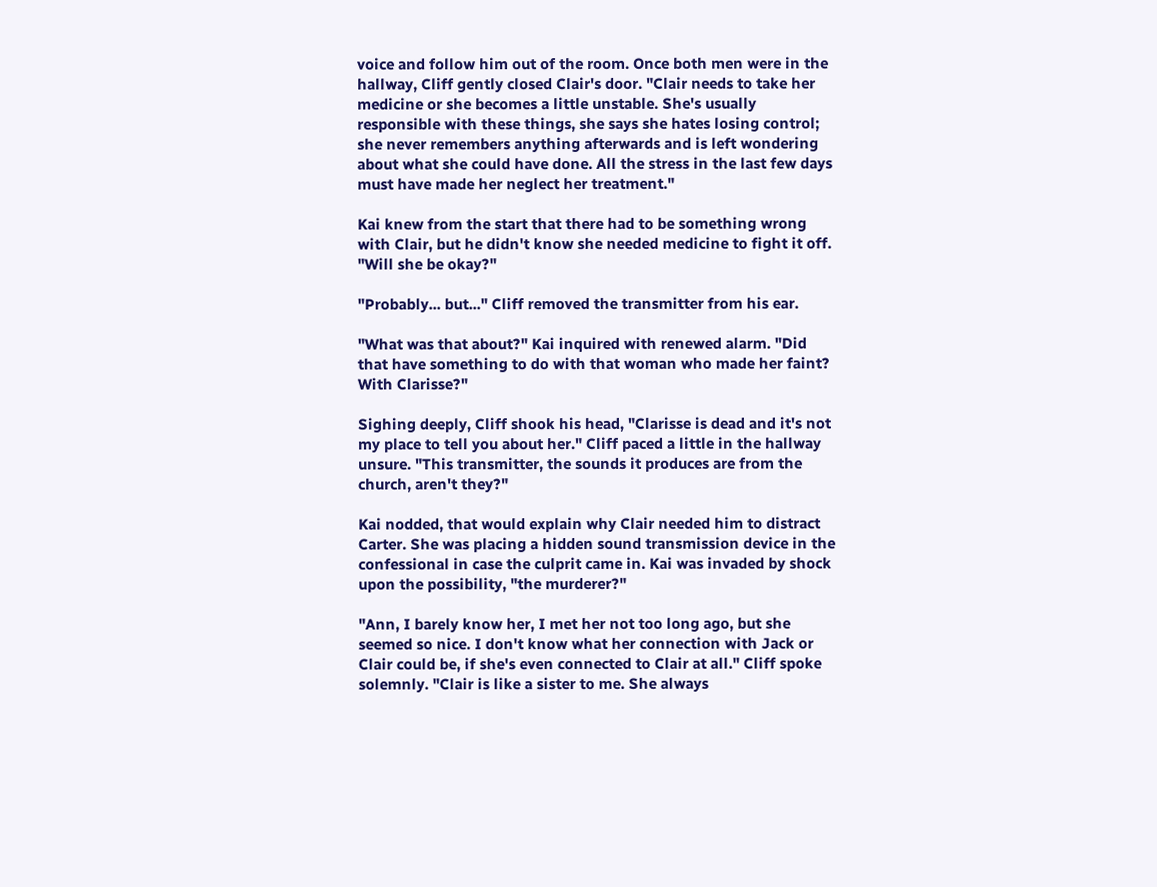voice and follow him out of the room. Once both men were in the hallway, Cliff gently closed Clair's door. "Clair needs to take her medicine or she becomes a little unstable. She's usually responsible with these things, she says she hates losing control; she never remembers anything afterwards and is left wondering about what she could have done. All the stress in the last few days must have made her neglect her treatment."

Kai knew from the start that there had to be something wrong with Clair, but he didn't know she needed medicine to fight it off. "Will she be okay?"

"Probably... but..." Cliff removed the transmitter from his ear.

"What was that about?" Kai inquired with renewed alarm. "Did that have something to do with that woman who made her faint? With Clarisse?"

Sighing deeply, Cliff shook his head, "Clarisse is dead and it's not my place to tell you about her." Cliff paced a little in the hallway unsure. "This transmitter, the sounds it produces are from the church, aren't they?"

Kai nodded, that would explain why Clair needed him to distract Carter. She was placing a hidden sound transmission device in the confessional in case the culprit came in. Kai was invaded by shock upon the possibility, "the murderer?"

"Ann, I barely know her, I met her not too long ago, but she seemed so nice. I don't know what her connection with Jack or Clair could be, if she's even connected to Clair at all." Cliff spoke solemnly. "Clair is like a sister to me. She always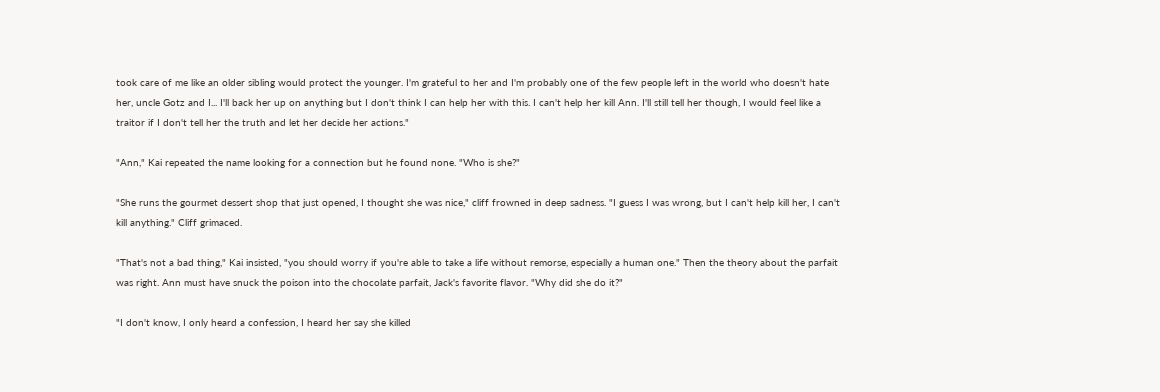took care of me like an older sibling would protect the younger. I'm grateful to her and I'm probably one of the few people left in the world who doesn't hate her, uncle Gotz and I... I'll back her up on anything but I don't think I can help her with this. I can't help her kill Ann. I'll still tell her though, I would feel like a traitor if I don't tell her the truth and let her decide her actions."

"Ann," Kai repeated the name looking for a connection but he found none. "Who is she?"

"She runs the gourmet dessert shop that just opened, I thought she was nice," cliff frowned in deep sadness. "I guess I was wrong, but I can't help kill her, I can't kill anything." Cliff grimaced.

"That's not a bad thing," Kai insisted, "you should worry if you're able to take a life without remorse, especially a human one." Then the theory about the parfait was right. Ann must have snuck the poison into the chocolate parfait, Jack's favorite flavor. "Why did she do it?"

"I don't know, I only heard a confession, I heard her say she killed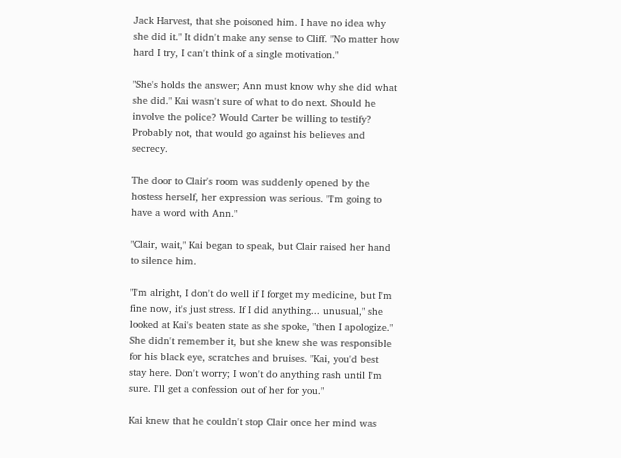Jack Harvest, that she poisoned him. I have no idea why she did it." It didn't make any sense to Cliff. "No matter how hard I try, I can't think of a single motivation."

"She's holds the answer; Ann must know why she did what she did." Kai wasn't sure of what to do next. Should he involve the police? Would Carter be willing to testify? Probably not, that would go against his believes and secrecy.

The door to Clair's room was suddenly opened by the hostess herself, her expression was serious. "I'm going to have a word with Ann."

"Clair, wait," Kai began to speak, but Clair raised her hand to silence him.

"I'm alright, I don't do well if I forget my medicine, but I'm fine now, it's just stress. If I did anything... unusual," she looked at Kai's beaten state as she spoke, "then I apologize." She didn't remember it, but she knew she was responsible for his black eye, scratches and bruises. "Kai, you'd best stay here. Don't worry; I won't do anything rash until I'm sure. I'll get a confession out of her for you."

Kai knew that he couldn't stop Clair once her mind was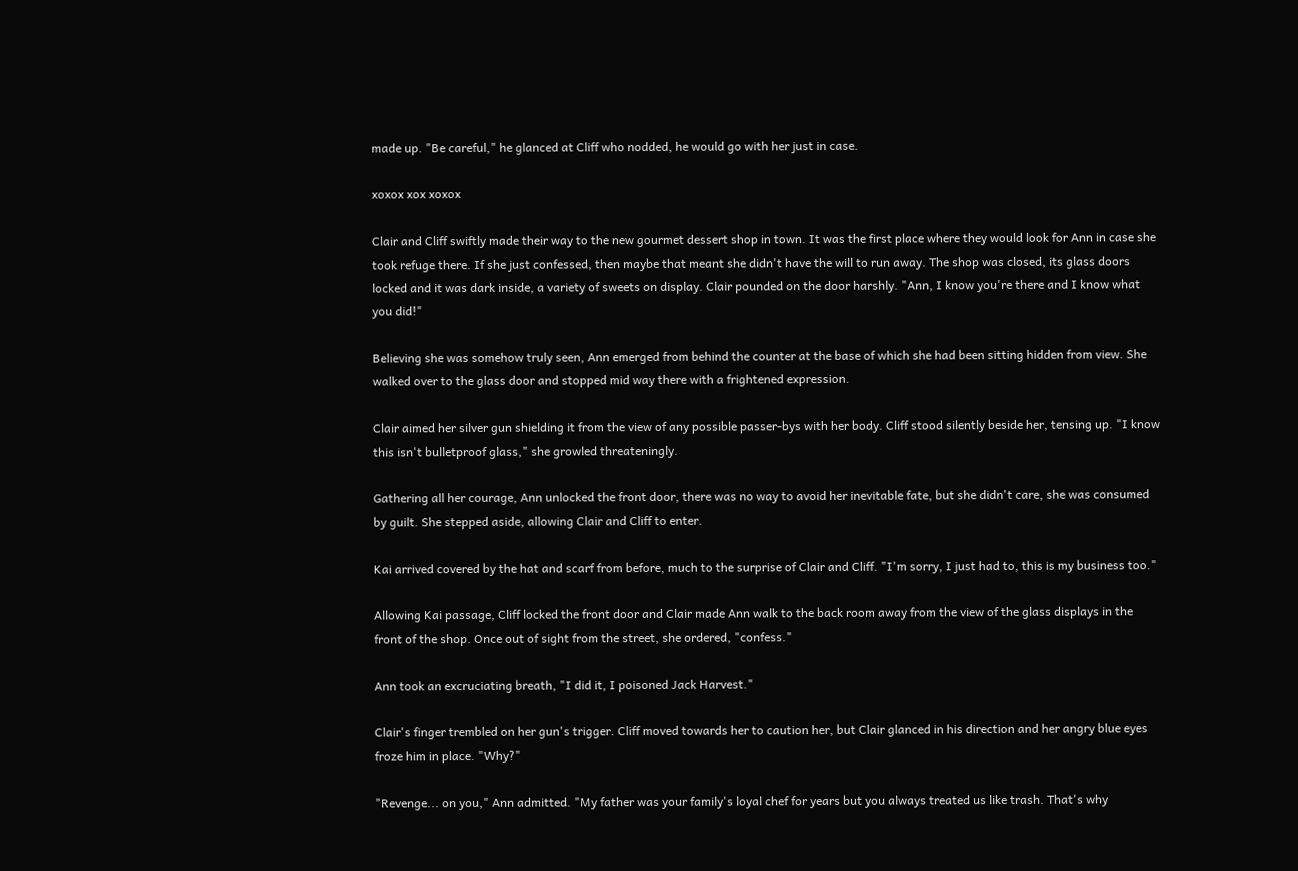made up. "Be careful," he glanced at Cliff who nodded, he would go with her just in case.

xoxox xox xoxox

Clair and Cliff swiftly made their way to the new gourmet dessert shop in town. It was the first place where they would look for Ann in case she took refuge there. If she just confessed, then maybe that meant she didn't have the will to run away. The shop was closed, its glass doors locked and it was dark inside, a variety of sweets on display. Clair pounded on the door harshly. "Ann, I know you're there and I know what you did!"

Believing she was somehow truly seen, Ann emerged from behind the counter at the base of which she had been sitting hidden from view. She walked over to the glass door and stopped mid way there with a frightened expression.

Clair aimed her silver gun shielding it from the view of any possible passer-bys with her body. Cliff stood silently beside her, tensing up. "I know this isn't bulletproof glass," she growled threateningly.

Gathering all her courage, Ann unlocked the front door, there was no way to avoid her inevitable fate, but she didn't care, she was consumed by guilt. She stepped aside, allowing Clair and Cliff to enter.

Kai arrived covered by the hat and scarf from before, much to the surprise of Clair and Cliff. "I'm sorry, I just had to, this is my business too."

Allowing Kai passage, Cliff locked the front door and Clair made Ann walk to the back room away from the view of the glass displays in the front of the shop. Once out of sight from the street, she ordered, "confess."

Ann took an excruciating breath, "I did it, I poisoned Jack Harvest."

Clair's finger trembled on her gun's trigger. Cliff moved towards her to caution her, but Clair glanced in his direction and her angry blue eyes froze him in place. "Why?"

"Revenge... on you," Ann admitted. "My father was your family's loyal chef for years but you always treated us like trash. That's why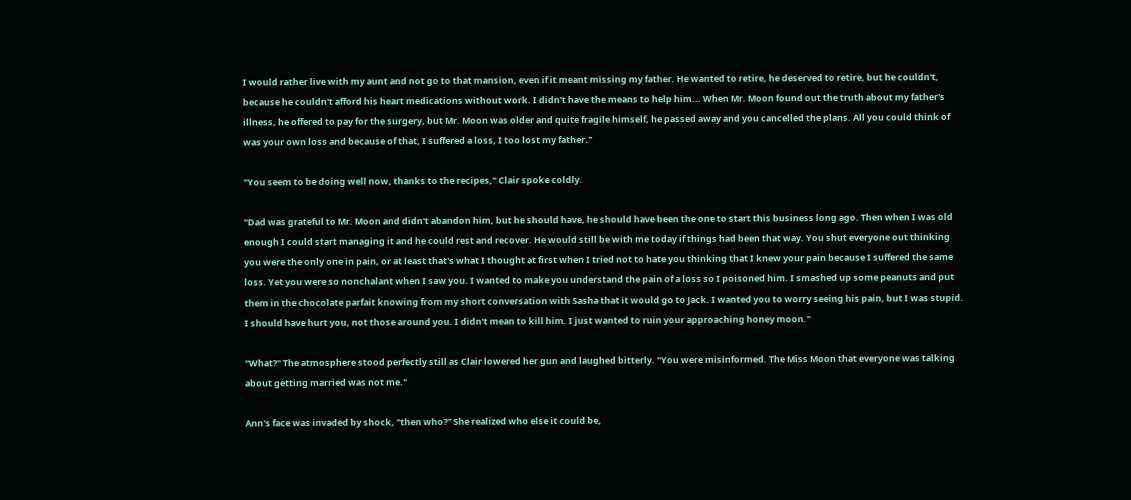I would rather live with my aunt and not go to that mansion, even if it meant missing my father. He wanted to retire, he deserved to retire, but he couldn't, because he couldn't afford his heart medications without work. I didn't have the means to help him... When Mr. Moon found out the truth about my father's illness, he offered to pay for the surgery, but Mr. Moon was older and quite fragile himself, he passed away and you cancelled the plans. All you could think of was your own loss and because of that, I suffered a loss, I too lost my father."

"You seem to be doing well now, thanks to the recipes," Clair spoke coldly.

"Dad was grateful to Mr. Moon and didn't abandon him, but he should have, he should have been the one to start this business long ago. Then when I was old enough I could start managing it and he could rest and recover. He would still be with me today if things had been that way. You shut everyone out thinking you were the only one in pain, or at least that's what I thought at first when I tried not to hate you thinking that I knew your pain because I suffered the same loss. Yet you were so nonchalant when I saw you. I wanted to make you understand the pain of a loss so I poisoned him. I smashed up some peanuts and put them in the chocolate parfait knowing from my short conversation with Sasha that it would go to Jack. I wanted you to worry seeing his pain, but I was stupid. I should have hurt you, not those around you. I didn't mean to kill him. I just wanted to ruin your approaching honey moon."

"What?" The atmosphere stood perfectly still as Clair lowered her gun and laughed bitterly. "You were misinformed. The Miss Moon that everyone was talking about getting married was not me."

Ann's face was invaded by shock, "then who?" She realized who else it could be,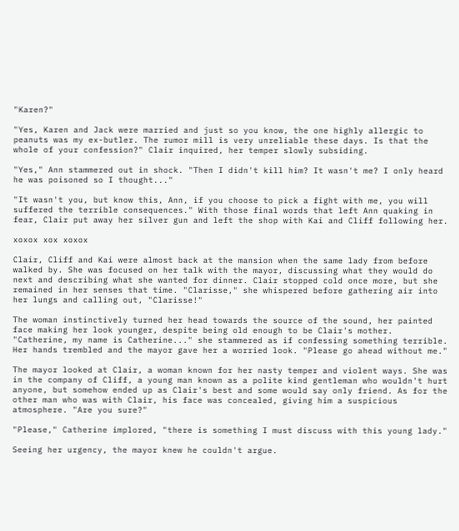"Karen?"

"Yes, Karen and Jack were married and just so you know, the one highly allergic to peanuts was my ex-butler. The rumor mill is very unreliable these days. Is that the whole of your confession?" Clair inquired, her temper slowly subsiding.

"Yes," Ann stammered out in shock. "Then I didn't kill him? It wasn't me? I only heard he was poisoned so I thought..."

"It wasn't you, but know this, Ann, if you choose to pick a fight with me, you will suffered the terrible consequences." With those final words that left Ann quaking in fear, Clair put away her silver gun and left the shop with Kai and Cliff following her.

xoxox xox xoxox

Clair, Cliff and Kai were almost back at the mansion when the same lady from before walked by. She was focused on her talk with the mayor, discussing what they would do next and describing what she wanted for dinner. Clair stopped cold once more, but she remained in her senses that time. "Clarisse," she whispered before gathering air into her lungs and calling out, "Clarisse!"

The woman instinctively turned her head towards the source of the sound, her painted face making her look younger, despite being old enough to be Clair's mother. "Catherine, my name is Catherine..." she stammered as if confessing something terrible. Her hands trembled and the mayor gave her a worried look. "Please go ahead without me."

The mayor looked at Clair, a woman known for her nasty temper and violent ways. She was in the company of Cliff, a young man known as a polite kind gentleman who wouldn't hurt anyone, but somehow ended up as Clair's best and some would say only friend. As for the other man who was with Clair, his face was concealed, giving him a suspicious atmosphere. "Are you sure?"

"Please," Catherine implored, "there is something I must discuss with this young lady."

Seeing her urgency, the mayor knew he couldn't argue.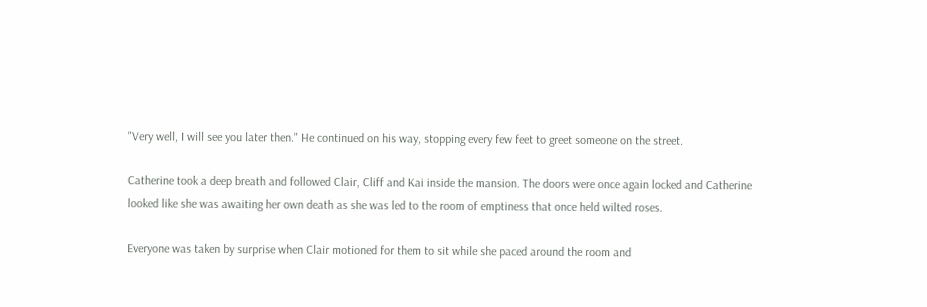"Very well, I will see you later then." He continued on his way, stopping every few feet to greet someone on the street.

Catherine took a deep breath and followed Clair, Cliff and Kai inside the mansion. The doors were once again locked and Catherine looked like she was awaiting her own death as she was led to the room of emptiness that once held wilted roses.

Everyone was taken by surprise when Clair motioned for them to sit while she paced around the room and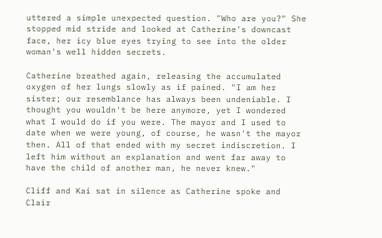uttered a simple unexpected question. "Who are you?" She stopped mid stride and looked at Catherine's downcast face, her icy blue eyes trying to see into the older woman's well hidden secrets.

Catherine breathed again, releasing the accumulated oxygen of her lungs slowly as if pained. "I am her sister; our resemblance has always been undeniable. I thought you wouldn't be here anymore, yet I wondered what I would do if you were. The mayor and I used to date when we were young, of course, he wasn't the mayor then. All of that ended with my secret indiscretion. I left him without an explanation and went far away to have the child of another man, he never knew."

Cliff and Kai sat in silence as Catherine spoke and Clair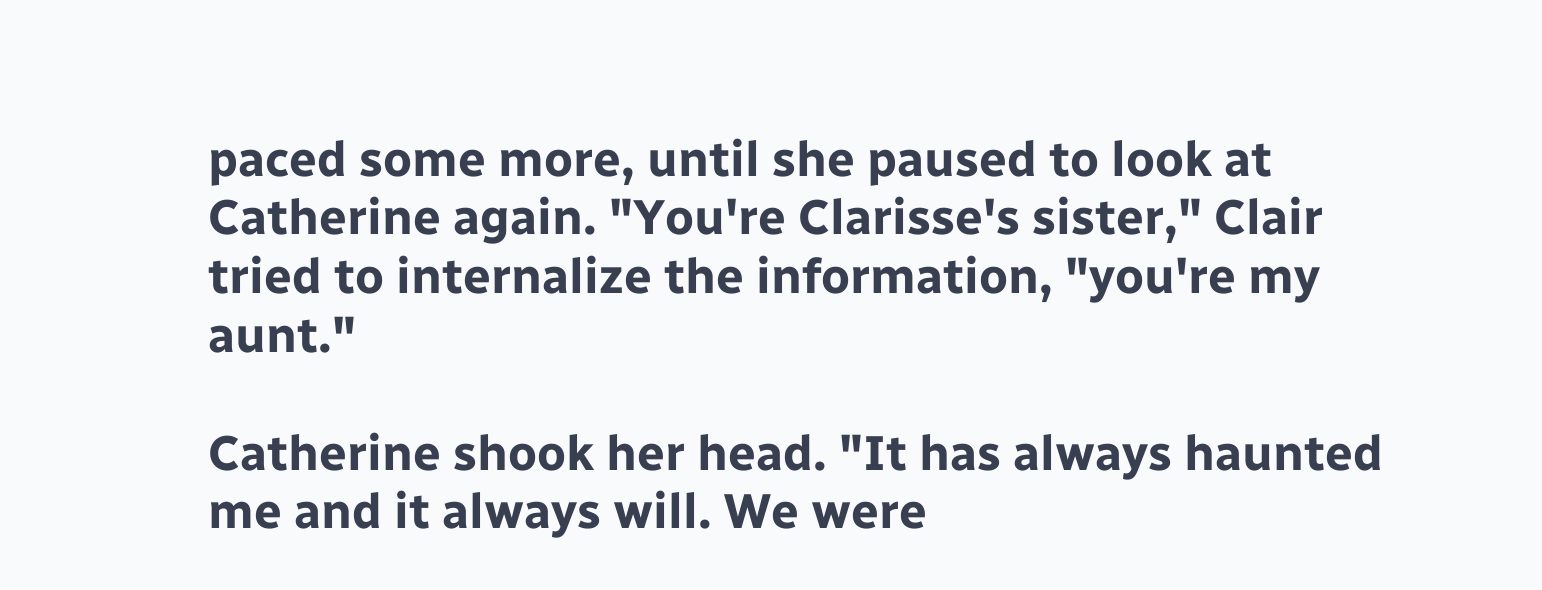paced some more, until she paused to look at Catherine again. "You're Clarisse's sister," Clair tried to internalize the information, "you're my aunt."

Catherine shook her head. "It has always haunted me and it always will. We were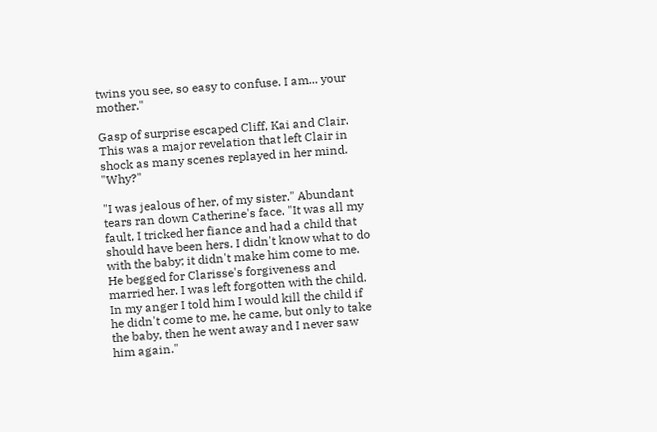twins you see, so easy to confuse. I am... your mother."

Gasp of surprise escaped Cliff, Kai and Clair. This was a major revelation that left Clair in shock as many scenes replayed in her mind. "Why?"

"I was jealous of her, of my sister." Abundant tears ran down Catherine's face. "It was all my fault, I tricked her fiance and had a child that should have been hers. I didn't know what to do with the baby; it didn't make him come to me. He begged for Clarisse's forgiveness and married her. I was left forgotten with the child. In my anger I told him I would kill the child if he didn't come to me, he came, but only to take the baby, then he went away and I never saw him again."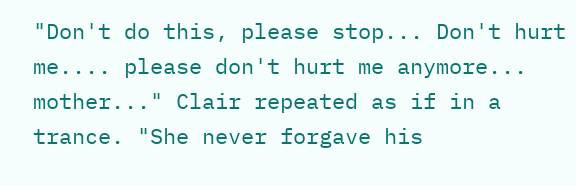"Don't do this, please stop... Don't hurt me.... please don't hurt me anymore... mother..." Clair repeated as if in a trance. "She never forgave his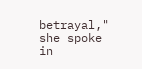betrayal," she spoke in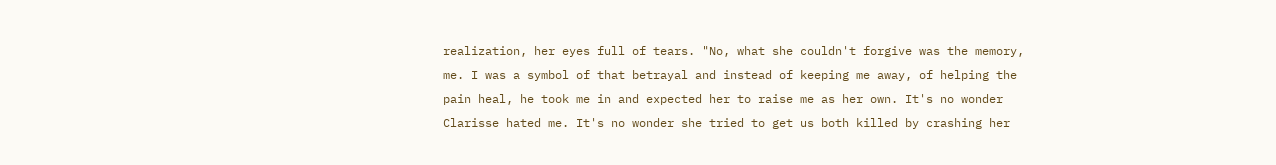realization, her eyes full of tears. "No, what she couldn't forgive was the memory, me. I was a symbol of that betrayal and instead of keeping me away, of helping the pain heal, he took me in and expected her to raise me as her own. It's no wonder Clarisse hated me. It's no wonder she tried to get us both killed by crashing her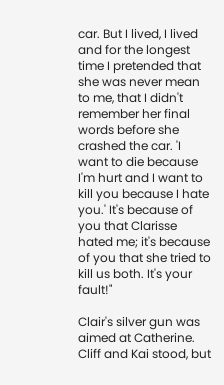car. But I lived, I lived and for the longest time I pretended that she was never mean to me, that I didn't remember her final words before she crashed the car. 'I want to die because I'm hurt and I want to kill you because I hate you.' It's because of you that Clarisse hated me; it's because of you that she tried to kill us both. It's your fault!"

Clair's silver gun was aimed at Catherine. Cliff and Kai stood, but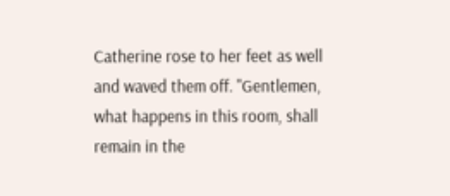Catherine rose to her feet as well and waved them off. "Gentlemen, what happens in this room, shall remain in the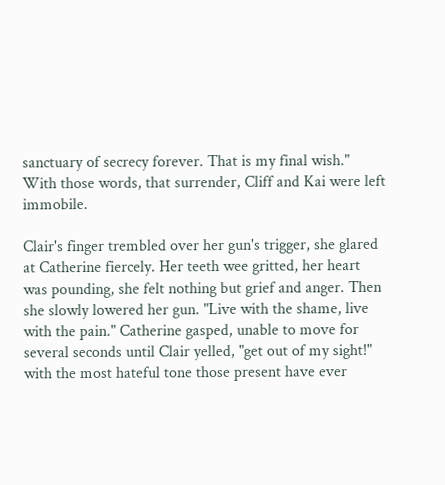sanctuary of secrecy forever. That is my final wish." With those words, that surrender, Cliff and Kai were left immobile.

Clair's finger trembled over her gun's trigger, she glared at Catherine fiercely. Her teeth wee gritted, her heart was pounding, she felt nothing but grief and anger. Then she slowly lowered her gun. "Live with the shame, live with the pain." Catherine gasped, unable to move for several seconds until Clair yelled, "get out of my sight!" with the most hateful tone those present have ever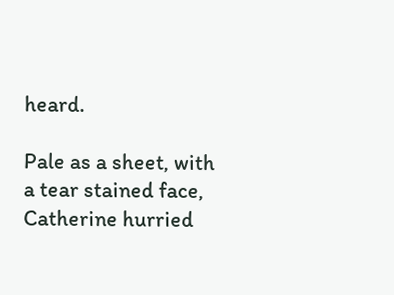heard.

Pale as a sheet, with a tear stained face, Catherine hurried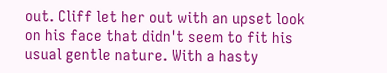out. Cliff let her out with an upset look on his face that didn't seem to fit his usual gentle nature. With a hasty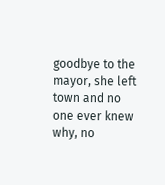goodbye to the mayor, she left town and no one ever knew why, no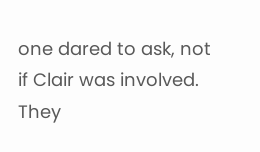one dared to ask, not if Clair was involved. They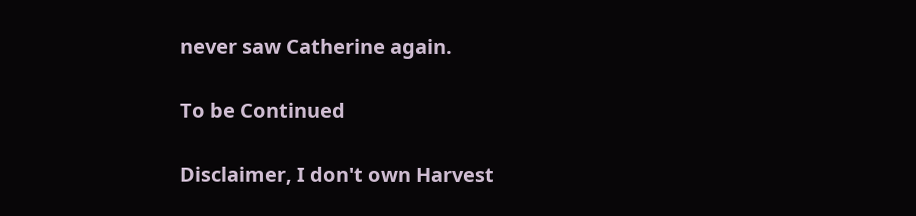never saw Catherine again.

To be Continued

Disclaimer, I don't own Harvest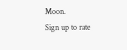Moon.
Sign up to rate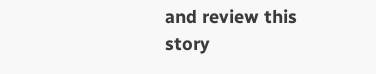and review this story